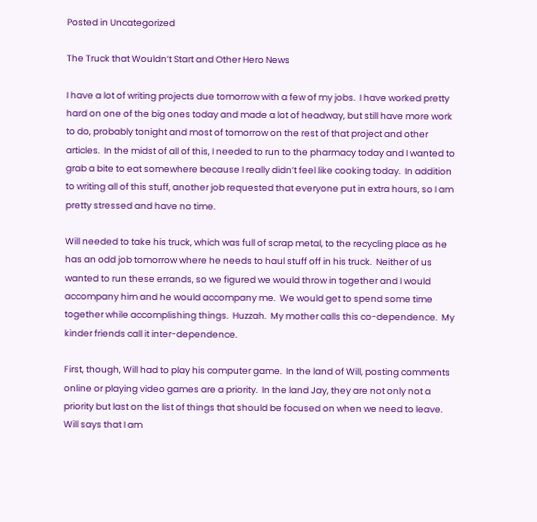Posted in Uncategorized

The Truck that Wouldn’t Start and Other Hero News

I have a lot of writing projects due tomorrow with a few of my jobs.  I have worked pretty hard on one of the big ones today and made a lot of headway, but still have more work to do, probably tonight and most of tomorrow on the rest of that project and other articles.  In the midst of all of this, I needed to run to the pharmacy today and I wanted to grab a bite to eat somewhere because I really didn’t feel like cooking today.  In addition to writing all of this stuff, another job requested that everyone put in extra hours, so I am pretty stressed and have no time.

Will needed to take his truck, which was full of scrap metal, to the recycling place as he has an odd job tomorrow where he needs to haul stuff off in his truck.  Neither of us wanted to run these errands, so we figured we would throw in together and I would accompany him and he would accompany me.  We would get to spend some time together while accomplishing things.  Huzzah.  My mother calls this co-dependence.  My kinder friends call it inter-dependence.

First, though, Will had to play his computer game.  In the land of Will, posting comments online or playing video games are a priority.  In the land Jay, they are not only not a priority but last on the list of things that should be focused on when we need to leave.  Will says that I am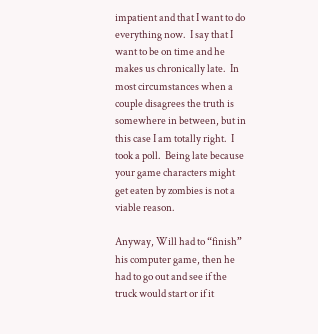impatient and that I want to do everything now.  I say that I want to be on time and he makes us chronically late.  In most circumstances when a couple disagrees the truth is somewhere in between, but in this case I am totally right.  I took a poll.  Being late because your game characters might get eaten by zombies is not a viable reason.

Anyway, Will had to “finish” his computer game, then he had to go out and see if the truck would start or if it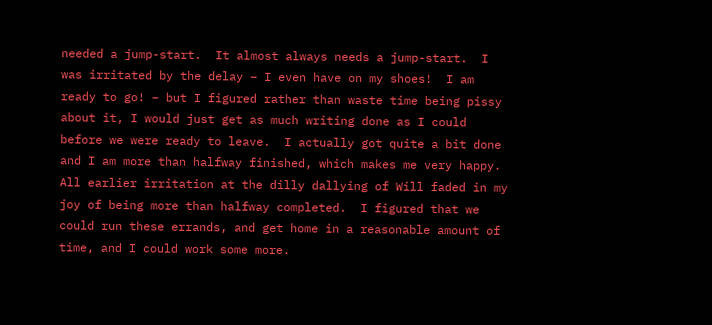needed a jump-start.  It almost always needs a jump-start.  I was irritated by the delay – I even have on my shoes!  I am ready to go! – but I figured rather than waste time being pissy about it, I would just get as much writing done as I could before we were ready to leave.  I actually got quite a bit done and I am more than halfway finished, which makes me very happy.  All earlier irritation at the dilly dallying of Will faded in my joy of being more than halfway completed.  I figured that we could run these errands, and get home in a reasonable amount of time, and I could work some more.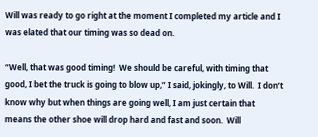Will was ready to go right at the moment I completed my article and I was elated that our timing was so dead on.

“Well, that was good timing!  We should be careful, with timing that good, I bet the truck is going to blow up,” I said, jokingly, to Will.  I don’t know why but when things are going well, I am just certain that means the other shoe will drop hard and fast and soon.  Will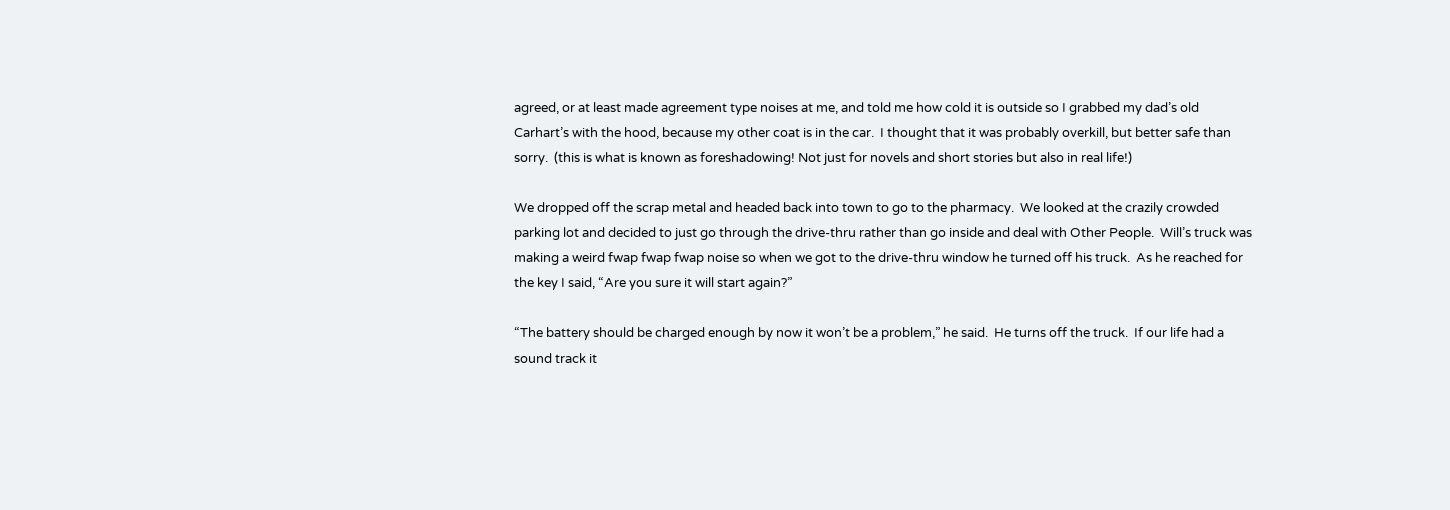agreed, or at least made agreement type noises at me, and told me how cold it is outside so I grabbed my dad’s old Carhart’s with the hood, because my other coat is in the car.  I thought that it was probably overkill, but better safe than sorry.  (this is what is known as foreshadowing! Not just for novels and short stories but also in real life!)

We dropped off the scrap metal and headed back into town to go to the pharmacy.  We looked at the crazily crowded parking lot and decided to just go through the drive-thru rather than go inside and deal with Other People.  Will’s truck was making a weird fwap fwap fwap noise so when we got to the drive-thru window he turned off his truck.  As he reached for the key I said, “Are you sure it will start again?”

“The battery should be charged enough by now it won’t be a problem,” he said.  He turns off the truck.  If our life had a sound track it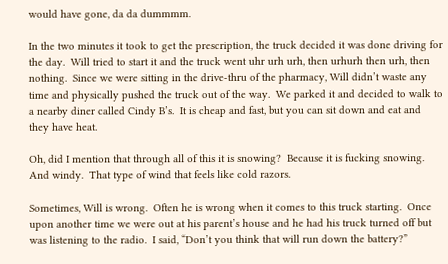would have gone, da da dummmm.

In the two minutes it took to get the prescription, the truck decided it was done driving for the day.  Will tried to start it and the truck went uhr urh urh, then urhurh then urh, then nothing.  Since we were sitting in the drive-thru of the pharmacy, Will didn’t waste any time and physically pushed the truck out of the way.  We parked it and decided to walk to a nearby diner called Cindy B’s.  It is cheap and fast, but you can sit down and eat and they have heat.

Oh, did I mention that through all of this it is snowing?  Because it is fucking snowing.  And windy.  That type of wind that feels like cold razors.

Sometimes, Will is wrong.  Often he is wrong when it comes to this truck starting.  Once upon another time we were out at his parent’s house and he had his truck turned off but was listening to the radio.  I said, “Don’t you think that will run down the battery?”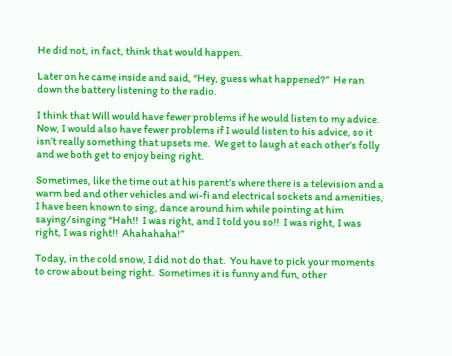He did not, in fact, think that would happen.

Later on he came inside and said, “Hey, guess what happened?”  He ran down the battery listening to the radio.

I think that Will would have fewer problems if he would listen to my advice.  Now, I would also have fewer problems if I would listen to his advice, so it isn’t really something that upsets me.  We get to laugh at each other’s folly and we both get to enjoy being right.

Sometimes, like the time out at his parent’s where there is a television and a warm bed and other vehicles and wi-fi and electrical sockets and amenities, I have been known to sing, dance around him while pointing at him saying/singing “Hah!!  I was right, and I told you so!!  I was right, I was right, I was right!!  Ahahahaha!”

Today, in the cold snow, I did not do that.  You have to pick your moments to crow about being right.  Sometimes it is funny and fun, other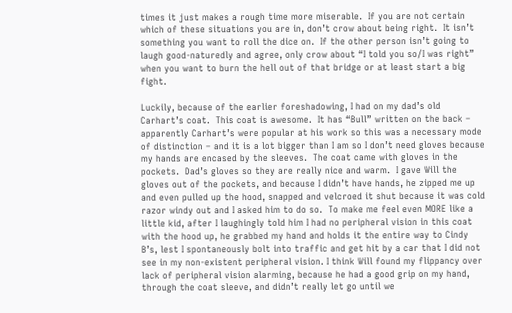times it just makes a rough time more miserable.  If you are not certain which of these situations you are in, don’t crow about being right.  It isn’t something you want to roll the dice on.  If the other person isn’t going to laugh good-naturedly and agree, only crow about “I told you so/I was right” when you want to burn the hell out of that bridge or at least start a big fight.

Luckily, because of the earlier foreshadowing, I had on my dad’s old Carhart’s coat.  This coat is awesome.  It has “Bull” written on the back – apparently Carhart’s were popular at his work so this was a necessary mode of distinction – and it is a lot bigger than I am so I don’t need gloves because my hands are encased by the sleeves.  The coat came with gloves in the pockets.  Dad’s gloves so they are really nice and warm.  I gave Will the gloves out of the pockets, and because I didn’t have hands, he zipped me up and even pulled up the hood, snapped and velcroed it shut because it was cold razor windy out and I asked him to do so.  To make me feel even MORE like a little kid, after I laughingly told him I had no peripheral vision in this coat with the hood up, he grabbed my hand and holds it the entire way to Cindy B’s, lest I spontaneously bolt into traffic and get hit by a car that I did not see in my non-existent peripheral vision. I think Will found my flippancy over lack of peripheral vision alarming, because he had a good grip on my hand, through the coat sleeve, and didn’t really let go until we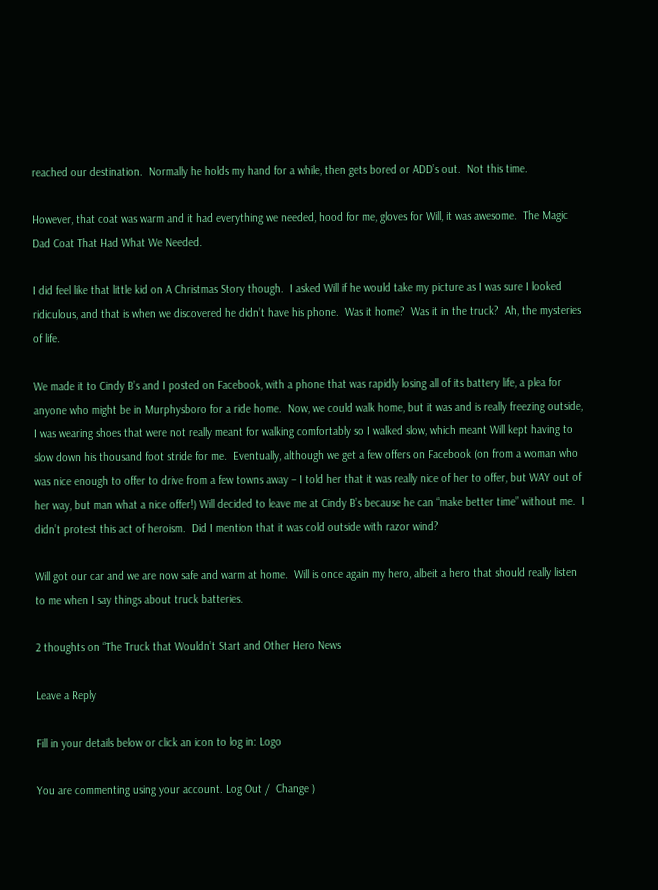reached our destination.  Normally he holds my hand for a while, then gets bored or ADD’s out.  Not this time.

However, that coat was warm and it had everything we needed, hood for me, gloves for Will, it was awesome.  The Magic Dad Coat That Had What We Needed.

I did feel like that little kid on A Christmas Story though.  I asked Will if he would take my picture as I was sure I looked ridiculous, and that is when we discovered he didn’t have his phone.  Was it home?  Was it in the truck?  Ah, the mysteries of life.

We made it to Cindy B’s and I posted on Facebook, with a phone that was rapidly losing all of its battery life, a plea for anyone who might be in Murphysboro for a ride home.  Now, we could walk home, but it was and is really freezing outside, I was wearing shoes that were not really meant for walking comfortably so I walked slow, which meant Will kept having to slow down his thousand foot stride for me.  Eventually, although we get a few offers on Facebook (on from a woman who was nice enough to offer to drive from a few towns away – I told her that it was really nice of her to offer, but WAY out of her way, but man what a nice offer!) Will decided to leave me at Cindy B’s because he can “make better time” without me.  I didn’t protest this act of heroism.  Did I mention that it was cold outside with razor wind?

Will got our car and we are now safe and warm at home.  Will is once again my hero, albeit a hero that should really listen to me when I say things about truck batteries.

2 thoughts on “The Truck that Wouldn’t Start and Other Hero News

Leave a Reply

Fill in your details below or click an icon to log in: Logo

You are commenting using your account. Log Out /  Change )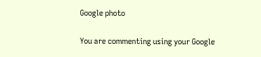Google photo

You are commenting using your Google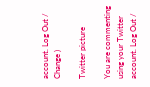account. Log Out /  Change )

Twitter picture

You are commenting using your Twitter account. Log Out /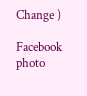Change )

Facebook photo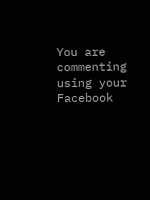You are commenting using your Facebook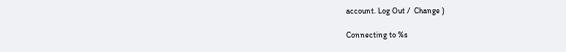account. Log Out /  Change )

Connecting to %s